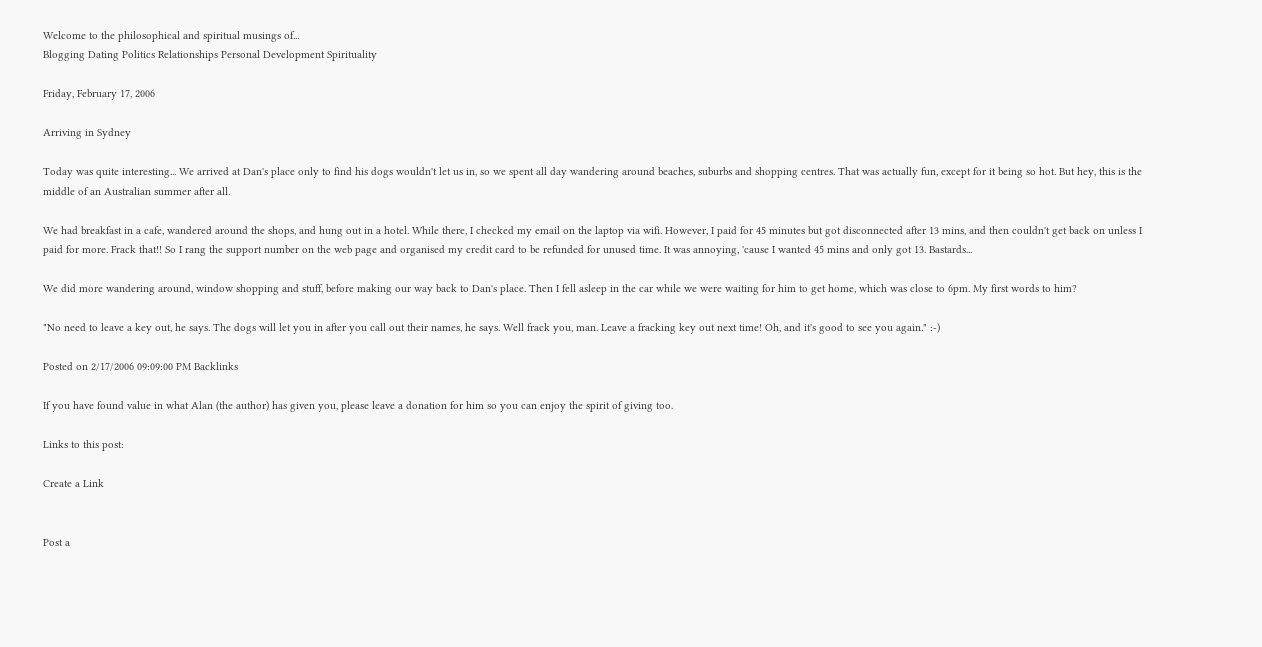Welcome to the philosophical and spiritual musings of...
Blogging Dating Politics Relationships Personal Development Spirituality

Friday, February 17, 2006

Arriving in Sydney

Today was quite interesting... We arrived at Dan's place only to find his dogs wouldn't let us in, so we spent all day wandering around beaches, suburbs and shopping centres. That was actually fun, except for it being so hot. But hey, this is the middle of an Australian summer after all.

We had breakfast in a cafe, wandered around the shops, and hung out in a hotel. While there, I checked my email on the laptop via wifi. However, I paid for 45 minutes but got disconnected after 13 mins, and then couldn't get back on unless I paid for more. Frack that!! So I rang the support number on the web page and organised my credit card to be refunded for unused time. It was annoying, 'cause I wanted 45 mins and only got 13. Bastards...

We did more wandering around, window shopping and stuff, before making our way back to Dan's place. Then I fell asleep in the car while we were waiting for him to get home, which was close to 6pm. My first words to him?

"No need to leave a key out, he says. The dogs will let you in after you call out their names, he says. Well frack you, man. Leave a fracking key out next time! Oh, and it's good to see you again." :-)

Posted on 2/17/2006 09:09:00 PM Backlinks

If you have found value in what Alan (the author) has given you, please leave a donation for him so you can enjoy the spirit of giving too.

Links to this post:

Create a Link


Post a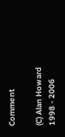Comment

(C) Alan Howard 1998 - 2006